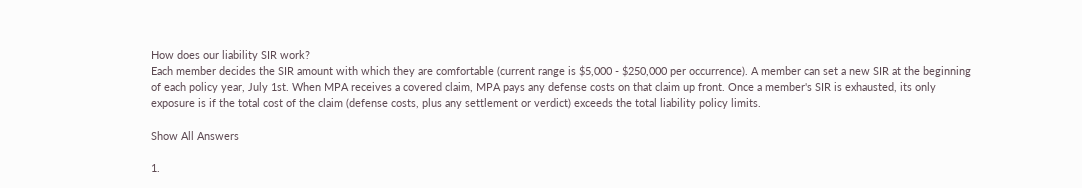How does our liability SIR work?
Each member decides the SIR amount with which they are comfortable (current range is $5,000 - $250,000 per occurrence). A member can set a new SIR at the beginning of each policy year, July 1st. When MPA receives a covered claim, MPA pays any defense costs on that claim up front. Once a member's SIR is exhausted, its only exposure is if the total cost of the claim (defense costs, plus any settlement or verdict) exceeds the total liability policy limits.

Show All Answers

1.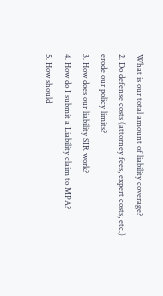What is our total amount of liability coverage?
2. Do defense costs (attorney fees, expert costs, etc.) erode our policy limits?
3. How does our liability SIR work?
4. How do I submit a Liability claim to MPA?
5. How should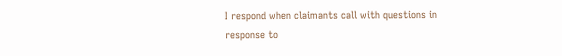I respond when claimants call with questions in response to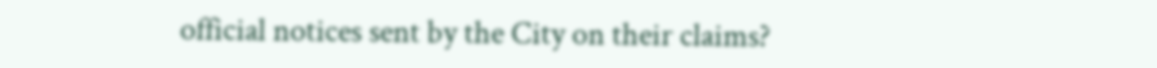official notices sent by the City on their claims?